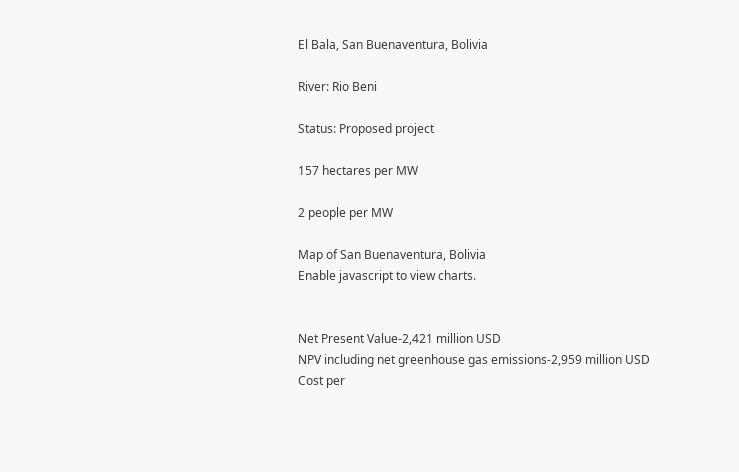El Bala, San Buenaventura, Bolivia

River: Rio Beni

Status: Proposed project

157 hectares per MW

2 people per MW

Map of San Buenaventura, Bolivia
Enable javascript to view charts.


Net Present Value-2,421 million USD
NPV including net greenhouse gas emissions-2,959 million USD
Cost per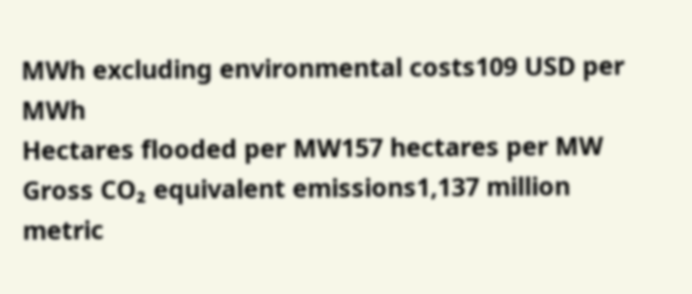MWh excluding environmental costs109 USD per MWh
Hectares flooded per MW157 hectares per MW
Gross CO₂ equivalent emissions1,137 million metric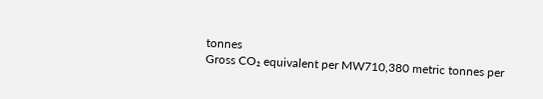tonnes
Gross CO₂ equivalent per MW710,380 metric tonnes per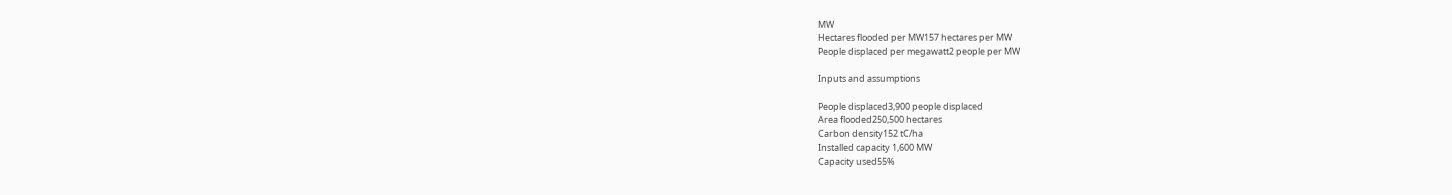MW
Hectares flooded per MW157 hectares per MW
People displaced per megawatt2 people per MW

Inputs and assumptions

People displaced3,900 people displaced
Area flooded250,500 hectares
Carbon density152 tC/ha
Installed capacity 1,600 MW
Capacity used55%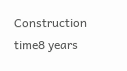Construction time8 years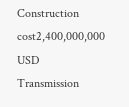Construction cost2,400,000,000 USD
Transmission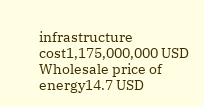infrastructure cost1,175,000,000 USD
Wholesale price of energy14.7 USD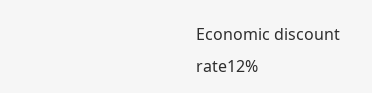Economic discount rate12%